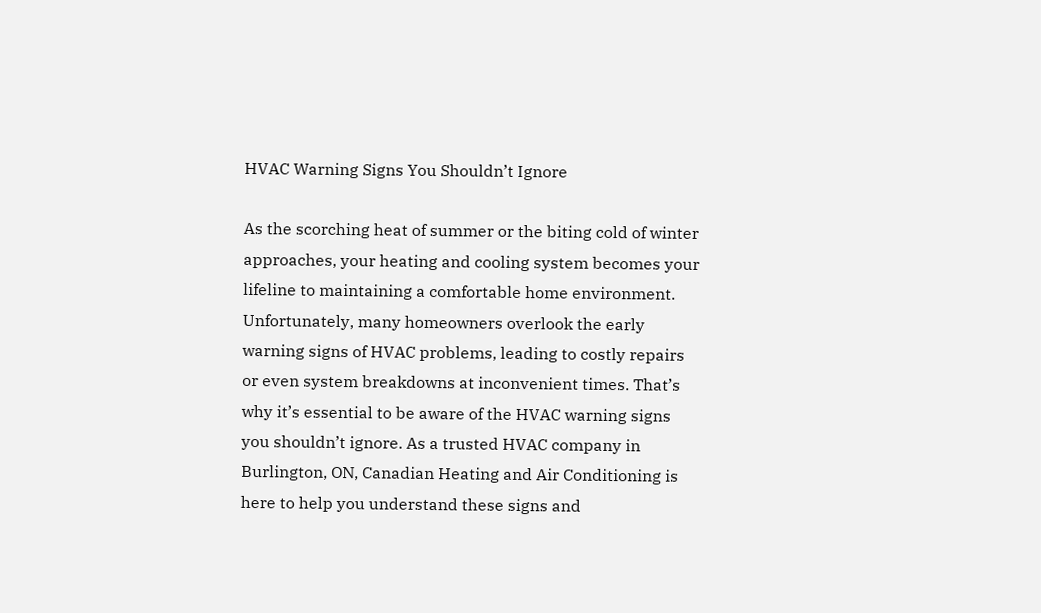HVAC Warning Signs You Shouldn’t Ignore

As the scorching heat of summer or the biting cold of winter approaches, your heating and cooling system becomes your lifeline to maintaining a comfortable home environment. Unfortunately, many homeowners overlook the early warning signs of HVAC problems, leading to costly repairs or even system breakdowns at inconvenient times. That’s why it’s essential to be aware of the HVAC warning signs you shouldn’t ignore. As a trusted HVAC company in Burlington, ON, Canadian Heating and Air Conditioning is here to help you understand these signs and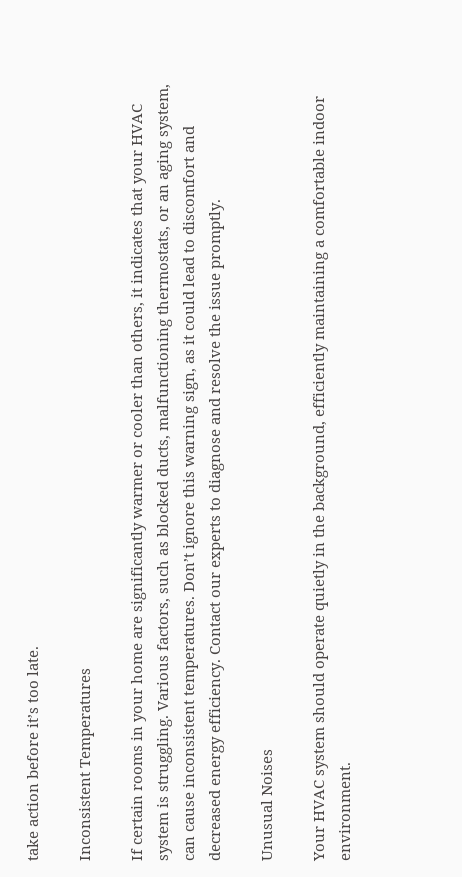take action before it’s too late.

Inconsistent Temperatures

If certain rooms in your home are significantly warmer or cooler than others, it indicates that your HVAC system is struggling. Various factors, such as blocked ducts, malfunctioning thermostats, or an aging system, can cause inconsistent temperatures. Don’t ignore this warning sign, as it could lead to discomfort and decreased energy efficiency. Contact our experts to diagnose and resolve the issue promptly.

Unusual Noises

Your HVAC system should operate quietly in the background, efficiently maintaining a comfortable indoor environment.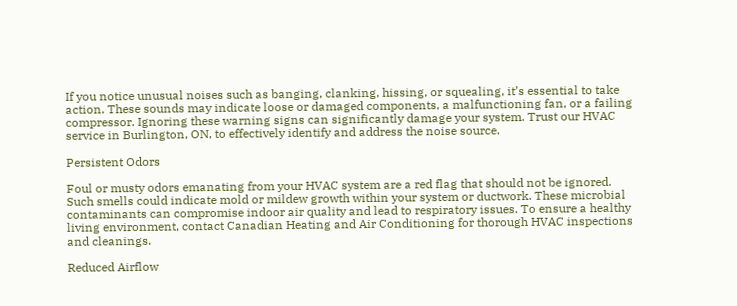If you notice unusual noises such as banging, clanking, hissing, or squealing, it’s essential to take action. These sounds may indicate loose or damaged components, a malfunctioning fan, or a failing compressor. Ignoring these warning signs can significantly damage your system. Trust our HVAC service in Burlington, ON, to effectively identify and address the noise source.

Persistent Odors

Foul or musty odors emanating from your HVAC system are a red flag that should not be ignored. Such smells could indicate mold or mildew growth within your system or ductwork. These microbial contaminants can compromise indoor air quality and lead to respiratory issues. To ensure a healthy living environment, contact Canadian Heating and Air Conditioning for thorough HVAC inspections and cleanings.

Reduced Airflow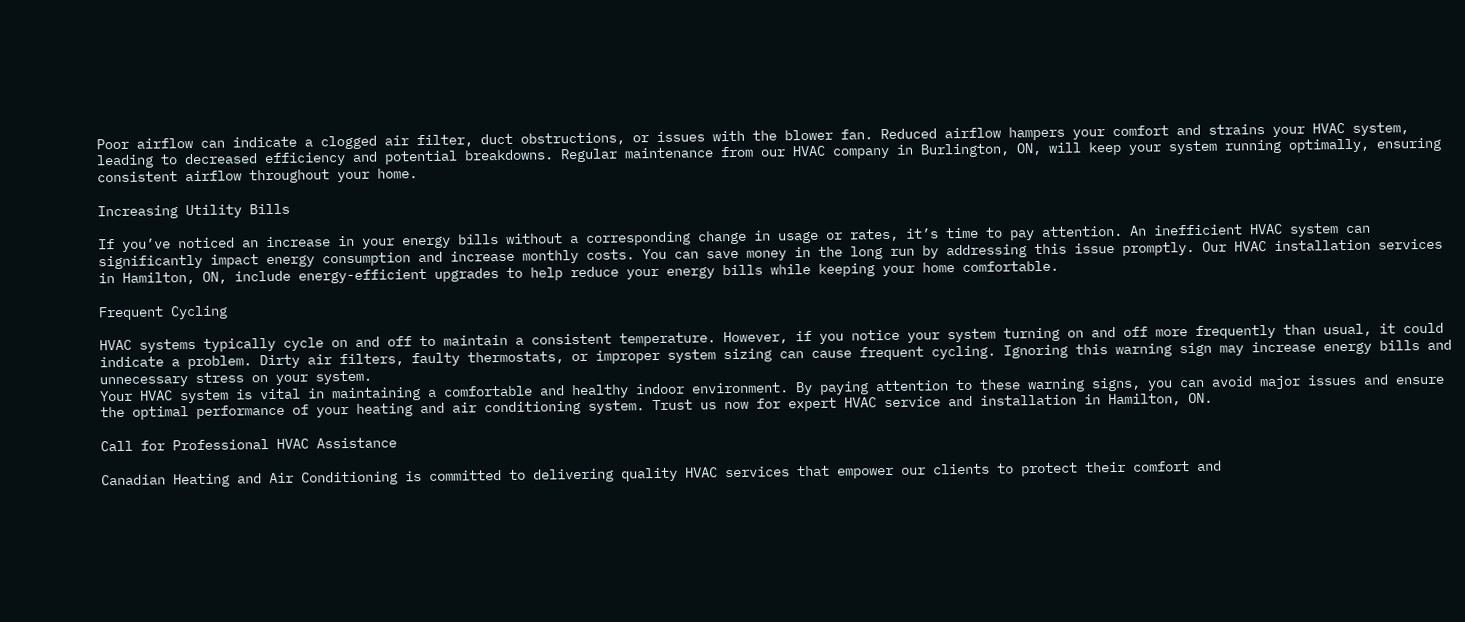Poor airflow can indicate a clogged air filter, duct obstructions, or issues with the blower fan. Reduced airflow hampers your comfort and strains your HVAC system, leading to decreased efficiency and potential breakdowns. Regular maintenance from our HVAC company in Burlington, ON, will keep your system running optimally, ensuring consistent airflow throughout your home.

Increasing Utility Bills

If you’ve noticed an increase in your energy bills without a corresponding change in usage or rates, it’s time to pay attention. An inefficient HVAC system can significantly impact energy consumption and increase monthly costs. You can save money in the long run by addressing this issue promptly. Our HVAC installation services in Hamilton, ON, include energy-efficient upgrades to help reduce your energy bills while keeping your home comfortable.

Frequent Cycling

HVAC systems typically cycle on and off to maintain a consistent temperature. However, if you notice your system turning on and off more frequently than usual, it could indicate a problem. Dirty air filters, faulty thermostats, or improper system sizing can cause frequent cycling. Ignoring this warning sign may increase energy bills and unnecessary stress on your system.
Your HVAC system is vital in maintaining a comfortable and healthy indoor environment. By paying attention to these warning signs, you can avoid major issues and ensure the optimal performance of your heating and air conditioning system. Trust us now for expert HVAC service and installation in Hamilton, ON.

Call for Professional HVAC Assistance

Canadian Heating and Air Conditioning is committed to delivering quality HVAC services that empower our clients to protect their comfort and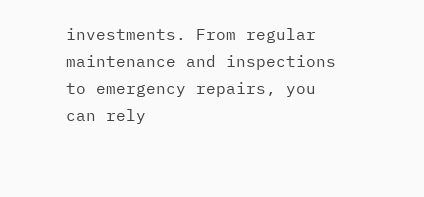investments. From regular maintenance and inspections to emergency repairs, you can rely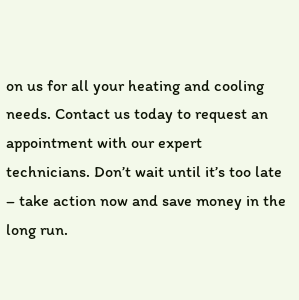on us for all your heating and cooling needs. Contact us today to request an appointment with our expert technicians. Don’t wait until it’s too late – take action now and save money in the long run.